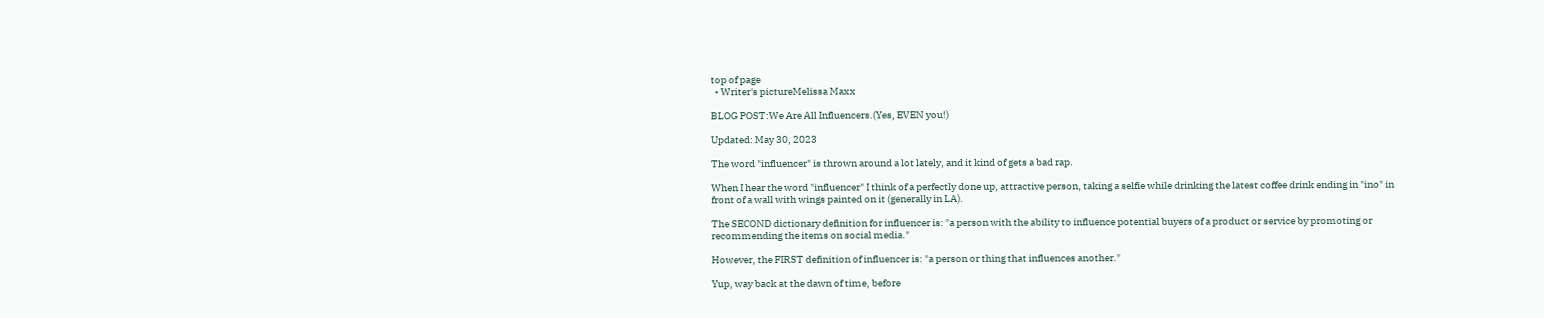top of page
  • Writer's pictureMelissa Maxx

BLOG POST:We Are All Influencers.(Yes, EVEN you!)

Updated: May 30, 2023

The word "influencer" is thrown around a lot lately, and it kind of gets a bad rap.

When I hear the word "influencer" I think of a perfectly done up, attractive person, taking a selfie while drinking the latest coffee drink ending in "ino" in front of a wall with wings painted on it (generally in LA).

The SECOND dictionary definition for influencer is: "a person with the ability to influence potential buyers of a product or service by promoting or recommending the items on social media."

However, the FIRST definition of influencer is: "a person or thing that influences another."

Yup, way back at the dawn of time, before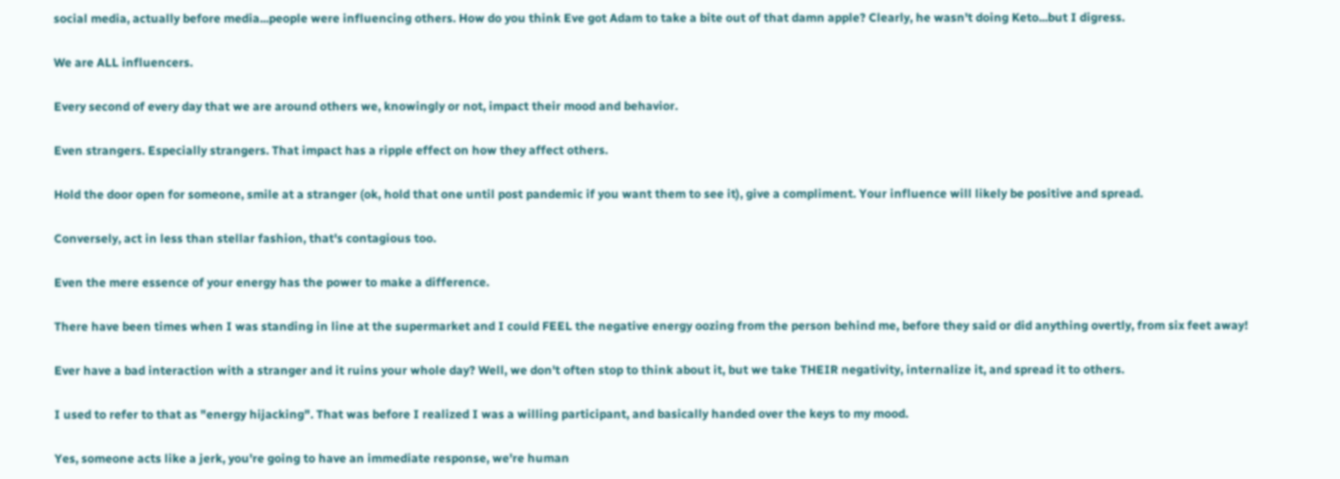social media, actually before media...people were influencing others. How do you think Eve got Adam to take a bite out of that damn apple? Clearly, he wasn't doing Keto...but I digress.

We are ALL influencers.

Every second of every day that we are around others we, knowingly or not, impact their mood and behavior.

Even strangers. Especially strangers. That impact has a ripple effect on how they affect others.

Hold the door open for someone, smile at a stranger (ok, hold that one until post pandemic if you want them to see it), give a compliment. Your influence will likely be positive and spread.

Conversely, act in less than stellar fashion, that's contagious too.

Even the mere essence of your energy has the power to make a difference.

There have been times when I was standing in line at the supermarket and I could FEEL the negative energy oozing from the person behind me, before they said or did anything overtly, from six feet away!

Ever have a bad interaction with a stranger and it ruins your whole day? Well, we don't often stop to think about it, but we take THEIR negativity, internalize it, and spread it to others.

I used to refer to that as "energy hijacking". That was before I realized I was a willing participant, and basically handed over the keys to my mood.

Yes, someone acts like a jerk, you're going to have an immediate response, we're human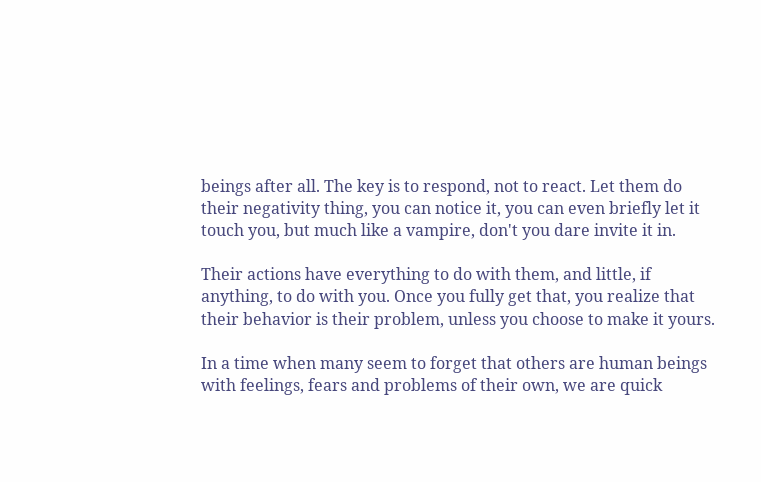beings after all. The key is to respond, not to react. Let them do their negativity thing, you can notice it, you can even briefly let it touch you, but much like a vampire, don't you dare invite it in.

Their actions have everything to do with them, and little, if anything, to do with you. Once you fully get that, you realize that their behavior is their problem, unless you choose to make it yours.

In a time when many seem to forget that others are human beings with feelings, fears and problems of their own, we are quick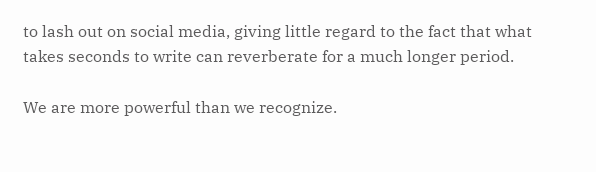to lash out on social media, giving little regard to the fact that what takes seconds to write can reverberate for a much longer period.

We are more powerful than we recognize.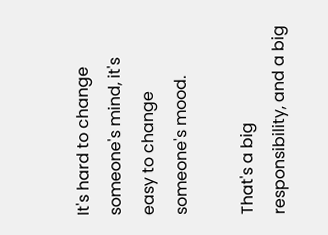It's hard to change someone's mind, it's easy to change someone's mood.

That's a big responsibility, and a big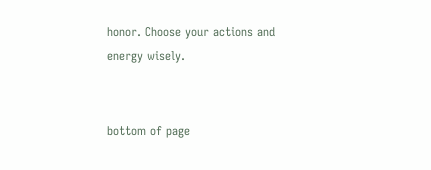honor. Choose your actions and energy wisely.


bottom of page